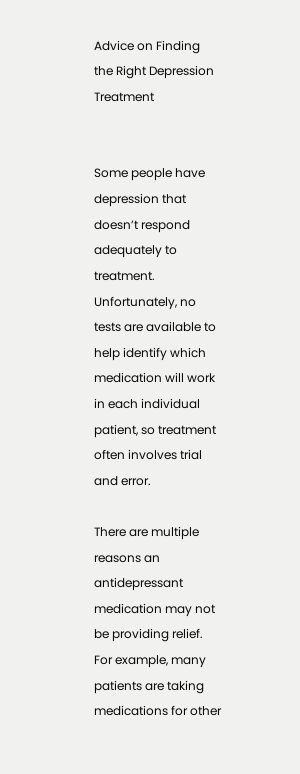Advice on Finding the Right Depression Treatment


Some people have depression that doesn’t respond adequately to treatment. Unfortunately, no tests are available to help identify which medication will work in each individual patient, so treatment often involves trial and error.

There are multiple reasons an antidepressant medication may not be providing relief. For example, many patients are taking medications for other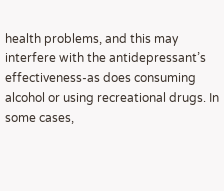health problems, and this may interfere with the antidepressant’s effectiveness-as does consuming alcohol or using recreational drugs. In some cases,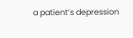a patient’s depression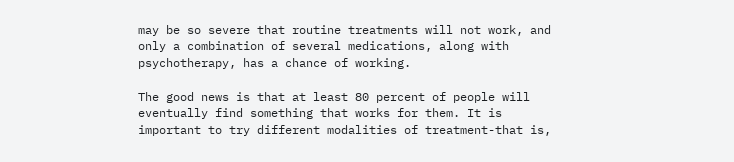may be so severe that routine treatments will not work, and only a combination of several medications, along with psychotherapy, has a chance of working.

The good news is that at least 80 percent of people will eventually find something that works for them. It is important to try different modalities of treatment-that is,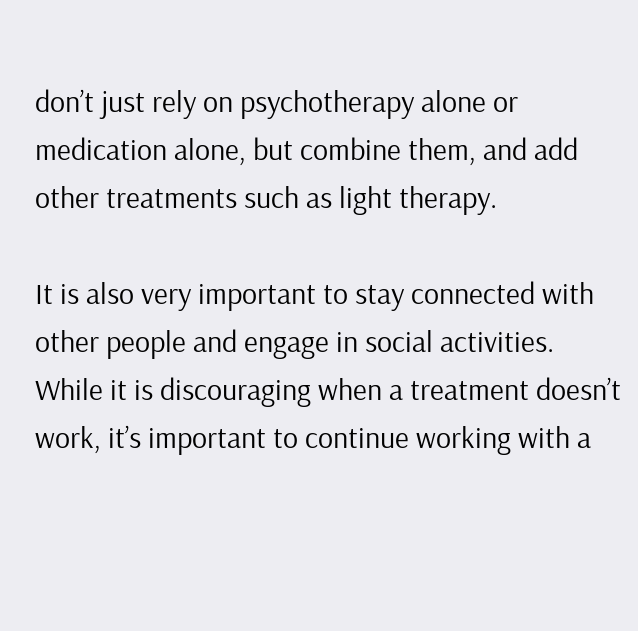don’t just rely on psychotherapy alone or medication alone, but combine them, and add other treatments such as light therapy.

It is also very important to stay connected with other people and engage in social activities. While it is discouraging when a treatment doesn’t work, it’s important to continue working with a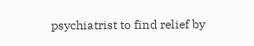psychiatrist to find relief by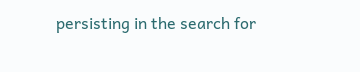persisting in the search for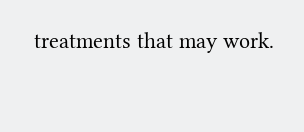treatments that may work.